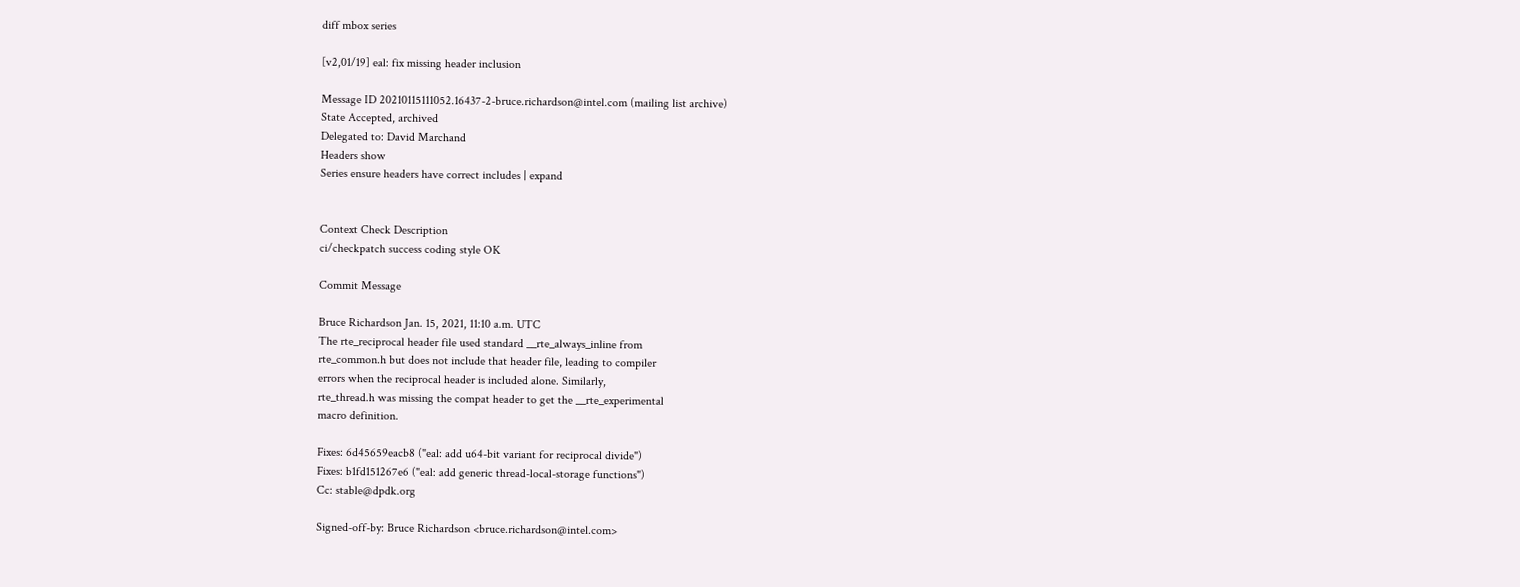diff mbox series

[v2,01/19] eal: fix missing header inclusion

Message ID 20210115111052.16437-2-bruce.richardson@intel.com (mailing list archive)
State Accepted, archived
Delegated to: David Marchand
Headers show
Series ensure headers have correct includes | expand


Context Check Description
ci/checkpatch success coding style OK

Commit Message

Bruce Richardson Jan. 15, 2021, 11:10 a.m. UTC
The rte_reciprocal header file used standard __rte_always_inline from
rte_common.h but does not include that header file, leading to compiler
errors when the reciprocal header is included alone. Similarly,
rte_thread.h was missing the compat header to get the __rte_experimental
macro definition.

Fixes: 6d45659eacb8 ("eal: add u64-bit variant for reciprocal divide")
Fixes: b1fd151267e6 ("eal: add generic thread-local-storage functions")
Cc: stable@dpdk.org

Signed-off-by: Bruce Richardson <bruce.richardson@intel.com>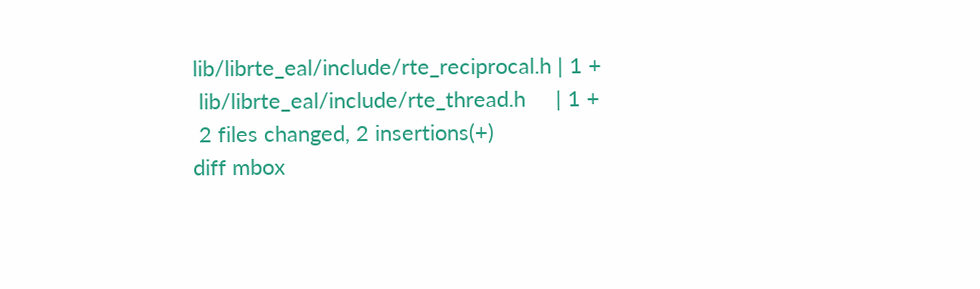lib/librte_eal/include/rte_reciprocal.h | 1 +
 lib/librte_eal/include/rte_thread.h     | 1 +
 2 files changed, 2 insertions(+)
diff mbox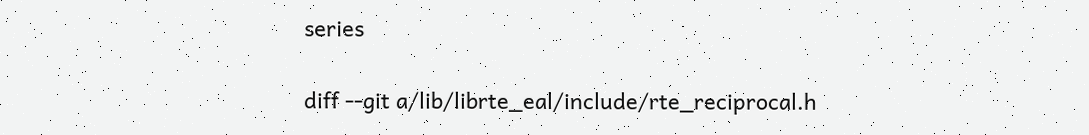series


diff --git a/lib/librte_eal/include/rte_reciprocal.h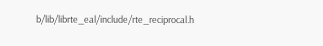b/lib/librte_eal/include/rte_reciprocal.h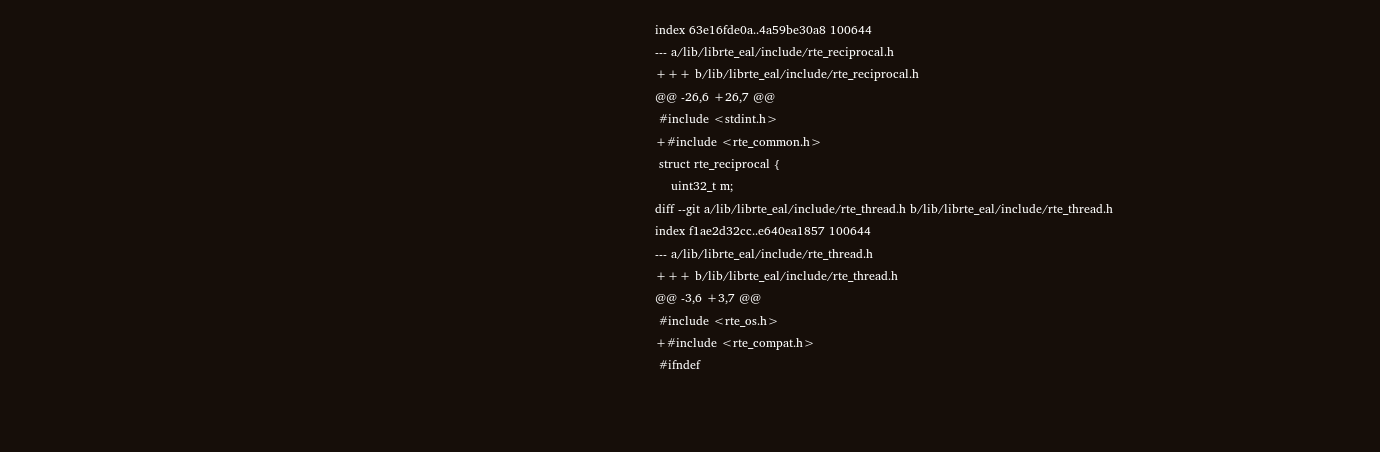index 63e16fde0a..4a59be30a8 100644
--- a/lib/librte_eal/include/rte_reciprocal.h
+++ b/lib/librte_eal/include/rte_reciprocal.h
@@ -26,6 +26,7 @@
 #include <stdint.h>
+#include <rte_common.h>
 struct rte_reciprocal {
    uint32_t m;
diff --git a/lib/librte_eal/include/rte_thread.h b/lib/librte_eal/include/rte_thread.h
index f1ae2d32cc..e640ea1857 100644
--- a/lib/librte_eal/include/rte_thread.h
+++ b/lib/librte_eal/include/rte_thread.h
@@ -3,6 +3,7 @@
 #include <rte_os.h>
+#include <rte_compat.h>
 #ifndef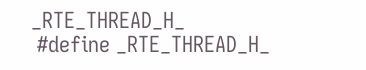_RTE_THREAD_H_
 #define _RTE_THREAD_H_